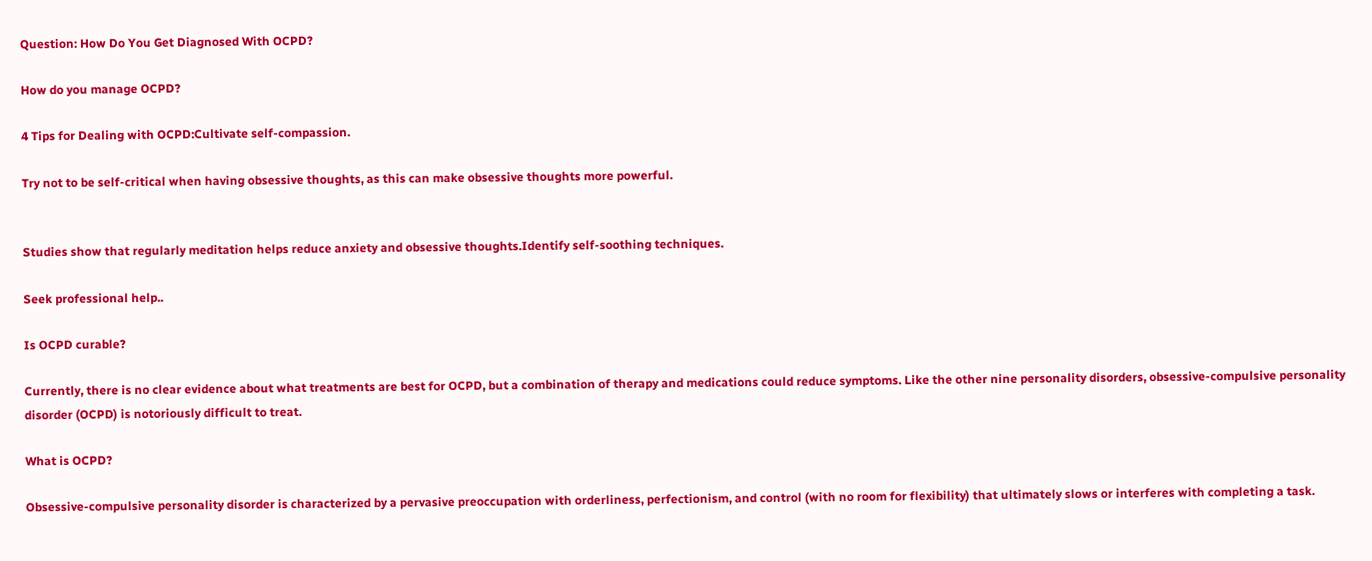Question: How Do You Get Diagnosed With OCPD?

How do you manage OCPD?

4 Tips for Dealing with OCPD:Cultivate self-compassion.

Try not to be self-critical when having obsessive thoughts, as this can make obsessive thoughts more powerful.


Studies show that regularly meditation helps reduce anxiety and obsessive thoughts.Identify self-soothing techniques.

Seek professional help..

Is OCPD curable?

Currently, there is no clear evidence about what treatments are best for OCPD, but a combination of therapy and medications could reduce symptoms. Like the other nine personality disorders, obsessive-compulsive personality disorder (OCPD) is notoriously difficult to treat.

What is OCPD?

Obsessive-compulsive personality disorder is characterized by a pervasive preoccupation with orderliness, perfectionism, and control (with no room for flexibility) that ultimately slows or interferes with completing a task.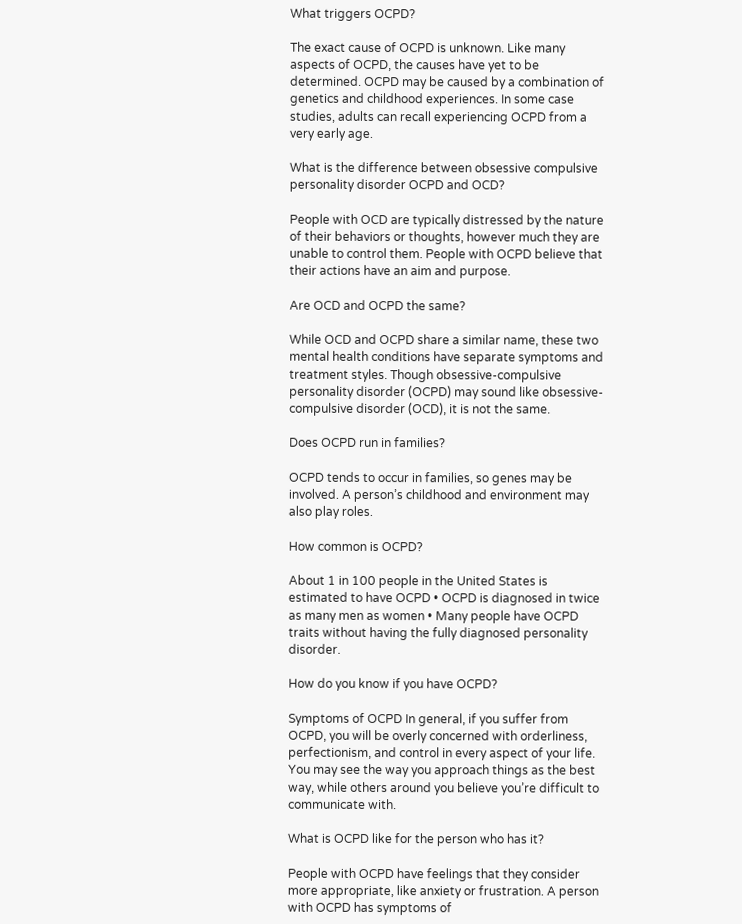What triggers OCPD?

The exact cause of OCPD is unknown. Like many aspects of OCPD, the causes have yet to be determined. OCPD may be caused by a combination of genetics and childhood experiences. In some case studies, adults can recall experiencing OCPD from a very early age.

What is the difference between obsessive compulsive personality disorder OCPD and OCD?

People with OCD are typically distressed by the nature of their behaviors or thoughts, however much they are unable to control them. People with OCPD believe that their actions have an aim and purpose.

Are OCD and OCPD the same?

While OCD and OCPD share a similar name, these two mental health conditions have separate symptoms and treatment styles. Though obsessive-compulsive personality disorder (OCPD) may sound like obsessive-compulsive disorder (OCD), it is not the same.

Does OCPD run in families?

OCPD tends to occur in families, so genes may be involved. A person’s childhood and environment may also play roles.

How common is OCPD?

About 1 in 100 people in the United States is estimated to have OCPD • OCPD is diagnosed in twice as many men as women • Many people have OCPD traits without having the fully diagnosed personality disorder.

How do you know if you have OCPD?

Symptoms of OCPD In general, if you suffer from OCPD, you will be overly concerned with orderliness, perfectionism, and control in every aspect of your life. You may see the way you approach things as the best way, while others around you believe you’re difficult to communicate with.

What is OCPD like for the person who has it?

People with OCPD have feelings that they consider more appropriate, like anxiety or frustration. A person with OCPD has symptoms of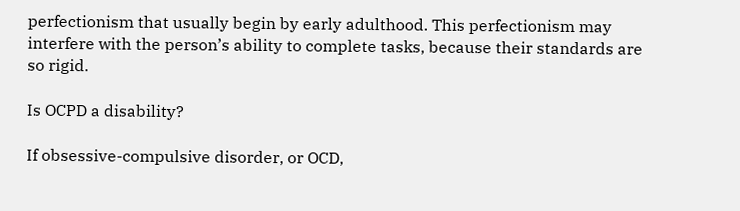perfectionism that usually begin by early adulthood. This perfectionism may interfere with the person’s ability to complete tasks, because their standards are so rigid.

Is OCPD a disability?

If obsessive-compulsive disorder, or OCD,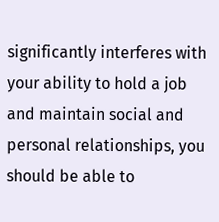significantly interferes with your ability to hold a job and maintain social and personal relationships, you should be able to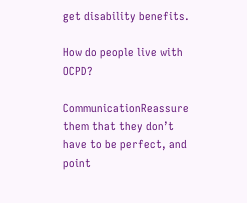get disability benefits.

How do people live with OCPD?

CommunicationReassure them that they don’t have to be perfect, and point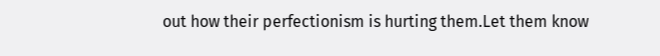out how their perfectionism is hurting them.Let them know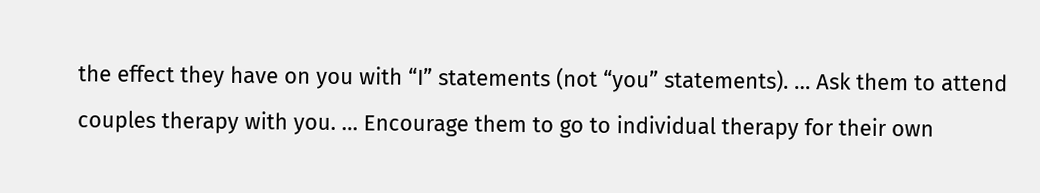the effect they have on you with “I” statements (not “you” statements). … Ask them to attend couples therapy with you. … Encourage them to go to individual therapy for their own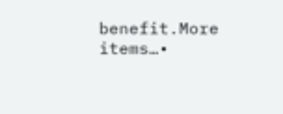benefit.More items…•